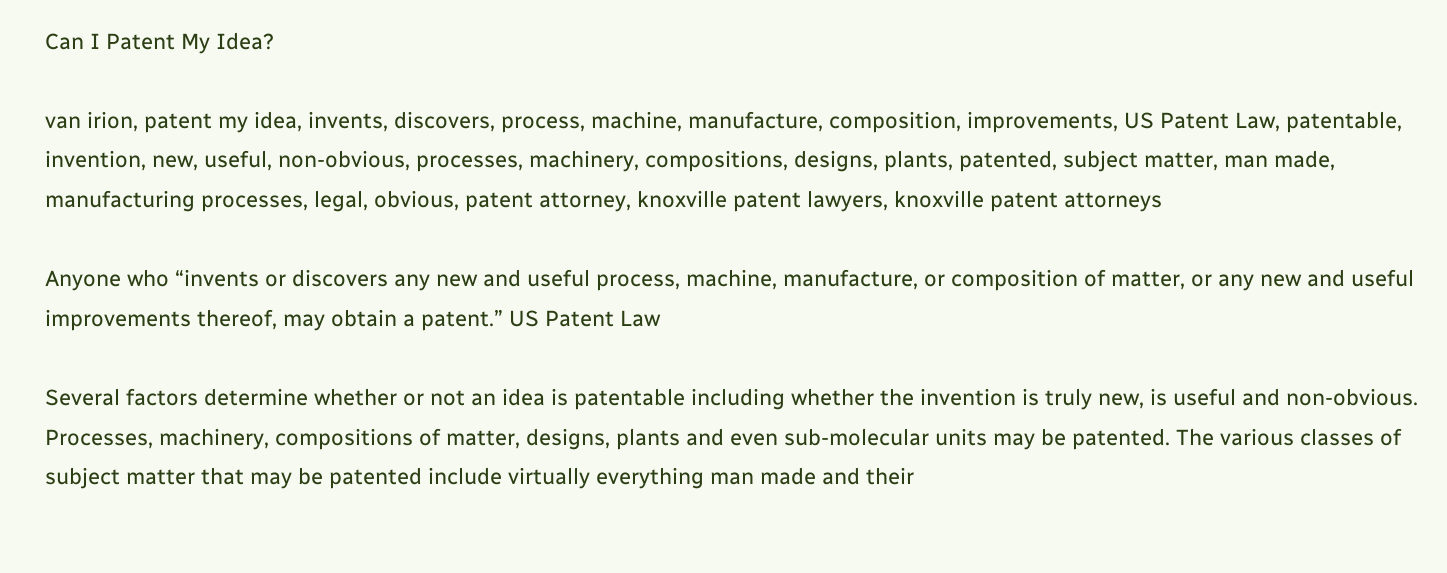Can I Patent My Idea?

van irion, patent my idea, invents, discovers, process, machine, manufacture, composition, improvements, US Patent Law, patentable, invention, new, useful, non-obvious, processes, machinery, compositions, designs, plants, patented, subject matter, man made, manufacturing processes, legal, obvious, patent attorney, knoxville patent lawyers, knoxville patent attorneys

Anyone who “invents or discovers any new and useful process, machine, manufacture, or composition of matter, or any new and useful improvements thereof, may obtain a patent.” US Patent Law

Several factors determine whether or not an idea is patentable including whether the invention is truly new, is useful and non-obvious. Processes, machinery, compositions of matter, designs, plants and even sub-molecular units may be patented. The various classes of subject matter that may be patented include virtually everything man made and their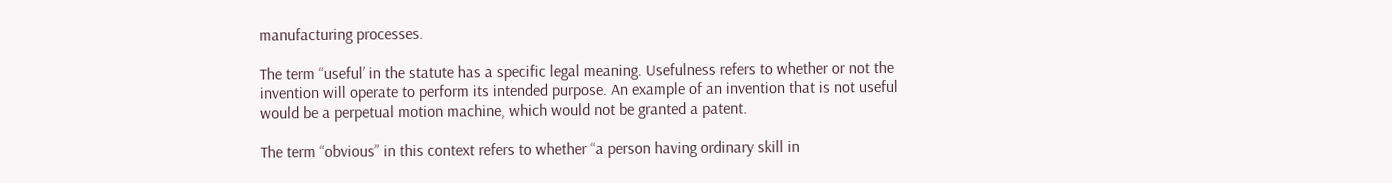manufacturing processes.

The term “useful’ in the statute has a specific legal meaning. Usefulness refers to whether or not the invention will operate to perform its intended purpose. An example of an invention that is not useful would be a perpetual motion machine, which would not be granted a patent.

The term “obvious” in this context refers to whether “a person having ordinary skill in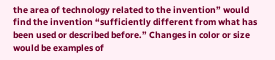the area of technology related to the invention” would find the invention “sufficiently different from what has been used or described before.” Changes in color or size would be examples of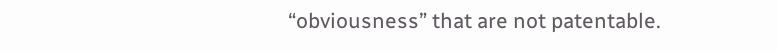“obviousness” that are not patentable.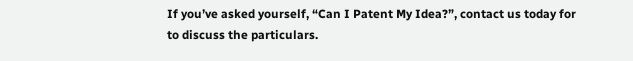If you’ve asked yourself, “Can I Patent My Idea?”, contact us today for to discuss the particulars.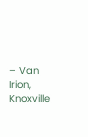– Van Irion, Knoxville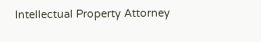Intellectual Property Attorney